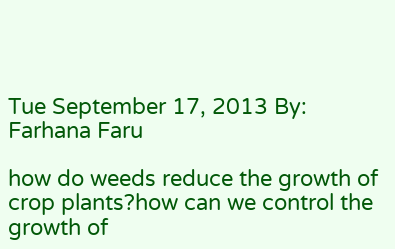Tue September 17, 2013 By: Farhana Faru

how do weeds reduce the growth of crop plants?how can we control the growth of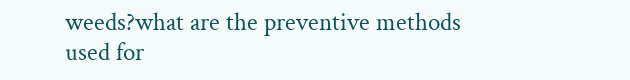weeds?what are the preventive methods used for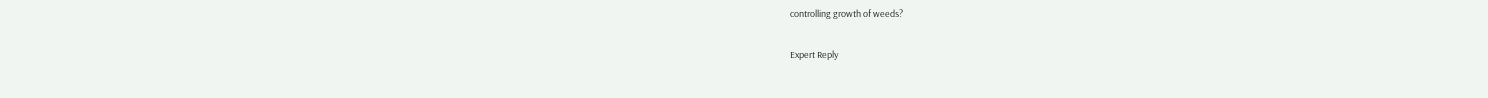controlling growth of weeds?

Expert Reply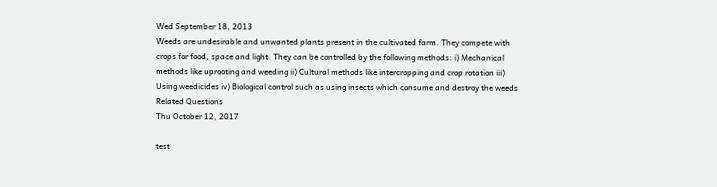Wed September 18, 2013
Weeds are undesirable and unwanted plants present in the cultivated farm. They compete with crops for food, space and light. They can be controlled by the following methods: i) Mechanical methods like uprooting and weeding ii) Cultural methods like intercropping and crop rotation iii) Using weedicides iv) Biological control such as using insects which consume and destroy the weeds
Related Questions
Thu October 12, 2017

test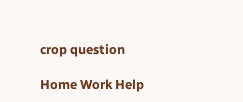crop question

Home Work Help